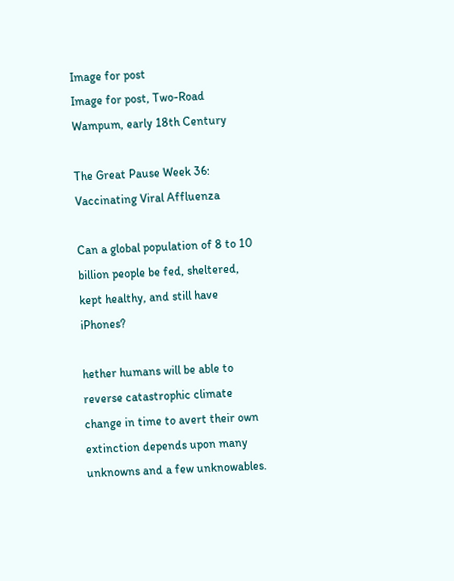Image for post
Image for post, Two-Road Wampum, early 18th Century

The Great Pause Week 36: Vaccinating Viral Affluenza

Can a global population of 8 to 10 billion people be fed, sheltered, kept healthy, and still have iPhones?

hether humans will be able to reverse catastrophic climate change in time to avert their own extinction depends upon many unknowns and a few unknowables.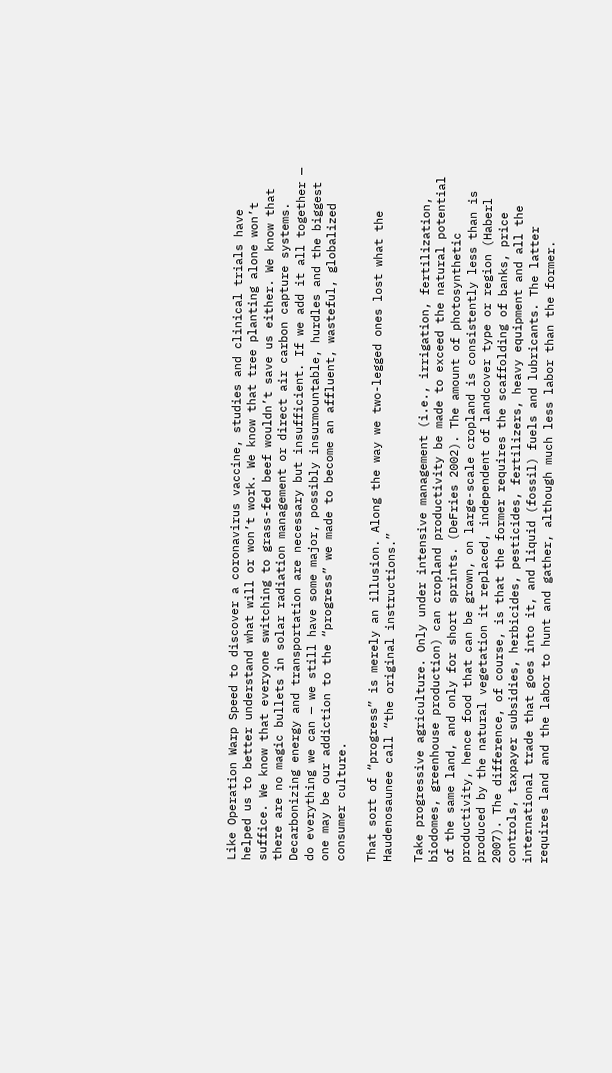Like Operation Warp Speed to discover a coronavirus vaccine, studies and clinical trials have helped us to better understand what will or won’t work. We know that tree planting alone won’t suffice. We know that everyone switching to grass-fed beef wouldn’t save us either. We know that there are no magic bullets in solar radiation management or direct air carbon capture systems. Decarbonizing energy and transportation are necessary but insufficient. If we add it all together — do everything we can — we still have some major, possibly insurmountable, hurdles and the biggest one may be our addiction to the “progress” we made to become an affluent, wasteful, globalized consumer culture.

That sort of “progress” is merely an illusion. Along the way we two-legged ones lost what the Haudenosaunee call “the original instructions.”

Take progressive agriculture. Only under intensive management (i.e., irrigation, fertilization, biodomes, greenhouse production) can cropland productivity be made to exceed the natural potential of the same land, and only for short sprints. (DeFries 2002). The amount of photosynthetic productivity, hence food that can be grown, on large-scale cropland is consistently less than is produced by the natural vegetation it replaced, independent of landcover type or region (Haberl 2007). The difference, of course, is that the former requires the scaffolding of banks, price controls, taxpayer subsidies, herbicides, pesticides, fertilizers, heavy equipment and all the international trade that goes into it, and liquid (fossil) fuels and lubricants. The latter requires land and the labor to hunt and gather, although much less labor than the former.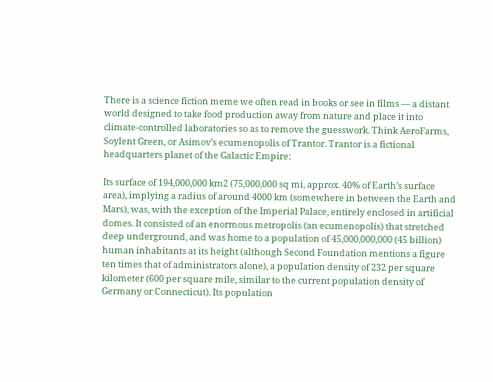There is a science fiction meme we often read in books or see in films — a distant world designed to take food production away from nature and place it into climate-controlled laboratories so as to remove the guesswork. Think AeroFarms, Soylent Green, or Asimov’s ecumenopolis of Trantor. Trantor is a fictional headquarters planet of the Galactic Empire:

Its surface of 194,000,000 km2 (75,000,000 sq mi, approx. 40% of Earth’s surface area), implying a radius of around 4000 km (somewhere in between the Earth and Mars), was, with the exception of the Imperial Palace, entirely enclosed in artificial domes. It consisted of an enormous metropolis (an ecumenopolis) that stretched deep underground, and was home to a population of 45,000,000,000 (45 billion) human inhabitants at its height (although Second Foundation mentions a figure ten times that of administrators alone), a population density of 232 per square kilometer (600 per square mile, similar to the current population density of Germany or Connecticut). Its population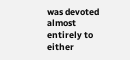was devoted almost entirely to either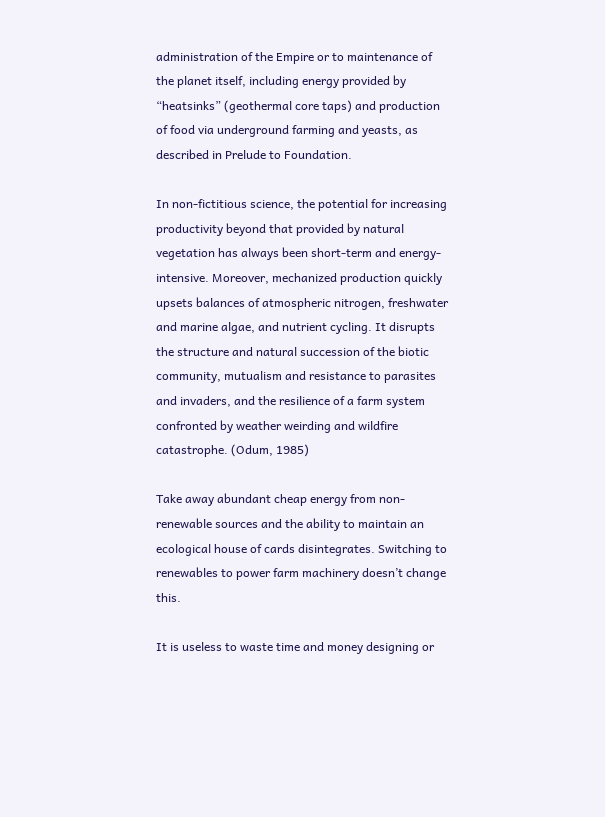administration of the Empire or to maintenance of the planet itself, including energy provided by “heatsinks” (geothermal core taps) and production of food via underground farming and yeasts, as described in Prelude to Foundation.

In non-fictitious science, the potential for increasing productivity beyond that provided by natural vegetation has always been short-term and energy-intensive. Moreover, mechanized production quickly upsets balances of atmospheric nitrogen, freshwater and marine algae, and nutrient cycling. It disrupts the structure and natural succession of the biotic community, mutualism and resistance to parasites and invaders, and the resilience of a farm system confronted by weather weirding and wildfire catastrophe. (Odum, 1985)

Take away abundant cheap energy from non-renewable sources and the ability to maintain an ecological house of cards disintegrates. Switching to renewables to power farm machinery doesn’t change this.

It is useless to waste time and money designing or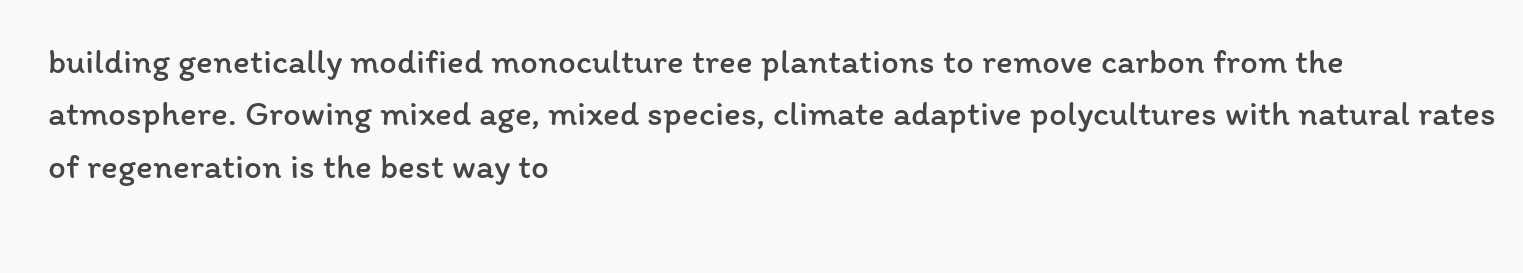building genetically modified monoculture tree plantations to remove carbon from the atmosphere. Growing mixed age, mixed species, climate adaptive polycultures with natural rates of regeneration is the best way to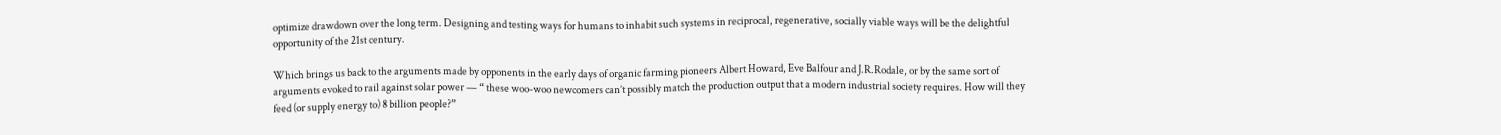optimize drawdown over the long term. Designing and testing ways for humans to inhabit such systems in reciprocal, regenerative, socially viable ways will be the delightful opportunity of the 21st century.

Which brings us back to the arguments made by opponents in the early days of organic farming pioneers Albert Howard, Eve Balfour and J.R.Rodale, or by the same sort of arguments evoked to rail against solar power — “ these woo-woo newcomers can’t possibly match the production output that a modern industrial society requires. How will they feed (or supply energy to) 8 billion people?”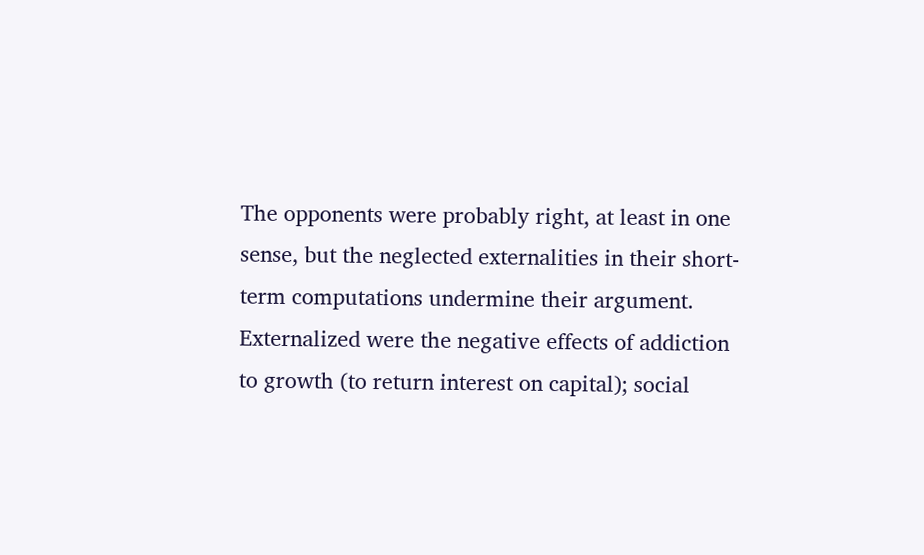The opponents were probably right, at least in one sense, but the neglected externalities in their short-term computations undermine their argument. Externalized were the negative effects of addiction to growth (to return interest on capital); social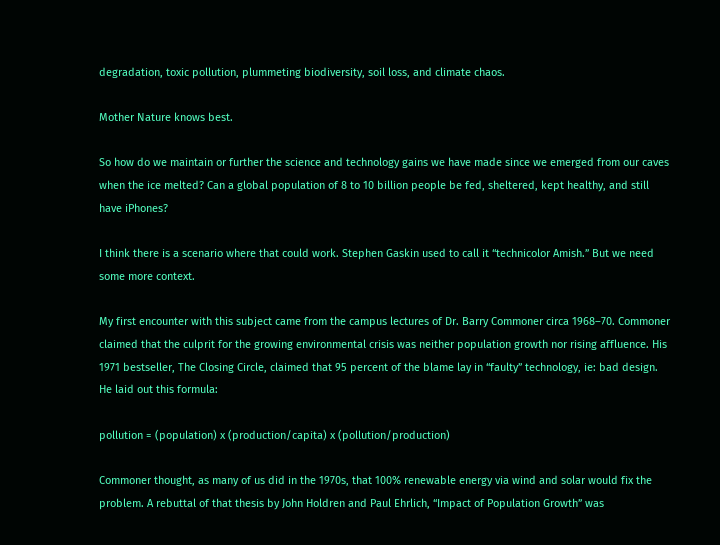degradation, toxic pollution, plummeting biodiversity, soil loss, and climate chaos.

Mother Nature knows best.

So how do we maintain or further the science and technology gains we have made since we emerged from our caves when the ice melted? Can a global population of 8 to 10 billion people be fed, sheltered, kept healthy, and still have iPhones?

I think there is a scenario where that could work. Stephen Gaskin used to call it “technicolor Amish.” But we need some more context.

My first encounter with this subject came from the campus lectures of Dr. Barry Commoner circa 1968–70. Commoner claimed that the culprit for the growing environmental crisis was neither population growth nor rising affluence. His 1971 bestseller, The Closing Circle, claimed that 95 percent of the blame lay in “faulty” technology, ie: bad design. He laid out this formula:

pollution = (population) x (production/capita) x (pollution/production)

Commoner thought, as many of us did in the 1970s, that 100% renewable energy via wind and solar would fix the problem. A rebuttal of that thesis by John Holdren and Paul Ehrlich, “Impact of Population Growth” was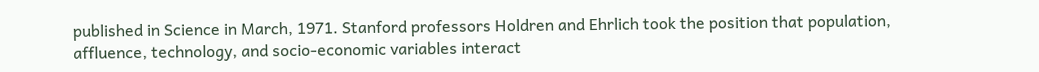published in Science in March, 1971. Stanford professors Holdren and Ehrlich took the position that population, affluence, technology, and socio-economic variables interact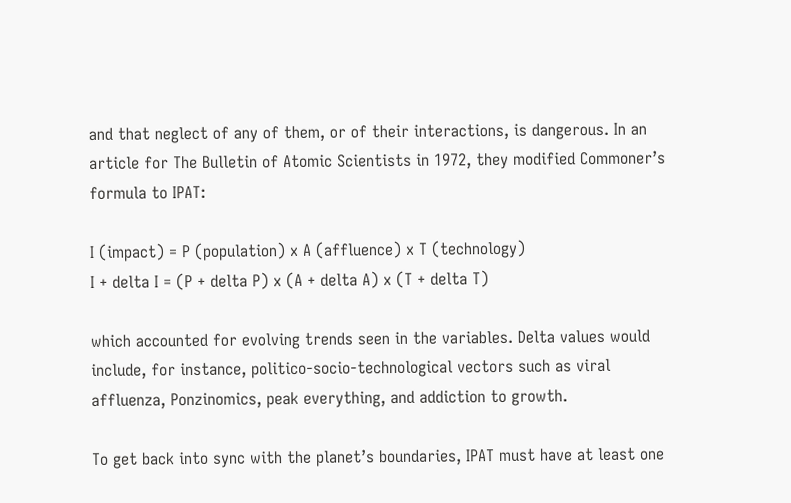and that neglect of any of them, or of their interactions, is dangerous. In an article for The Bulletin of Atomic Scientists in 1972, they modified Commoner’s formula to IPAT:

I (impact) = P (population) x A (affluence) x T (technology)
I + delta I = (P + delta P) x (A + delta A) x (T + delta T)

which accounted for evolving trends seen in the variables. Delta values would include, for instance, politico-socio-technological vectors such as viral affluenza, Ponzinomics, peak everything, and addiction to growth.

To get back into sync with the planet’s boundaries, IPAT must have at least one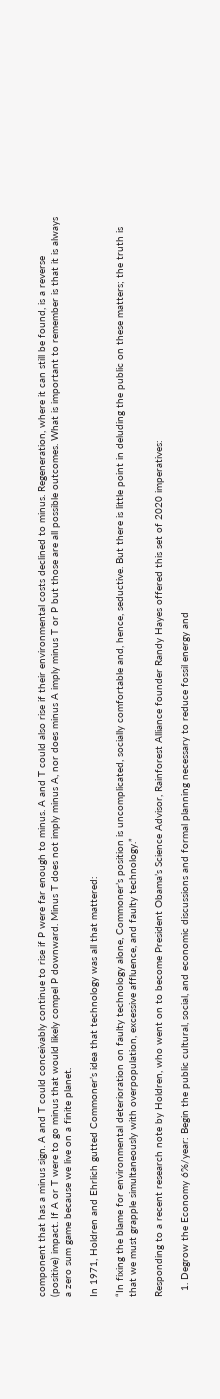component that has a minus sign. A and T could conceivably continue to rise if P were far enough to minus. A and T could also rise if their environmental costs declined to minus. Regeneration, where it can still be found, is a reverse (positive) impact. If A or T were to go minus that would likely compel P downward. Minus T does not imply minus A, nor does minus A imply minus T or P but those are all possible outcomes. What is important to remember is that it is always a zero sum game because we live on a finite planet.

In 1971, Holdren and Ehrlich gutted Commoner’s idea that technology was all that mattered:

“In fixing the blame for environmental deterioration on faulty technology alone, Commoner’s position is uncomplicated, socially comfortable and, hence, seductive. But there is little point in deluding the public on these matters; the truth is that we must grapple simultaneously with overpopulation, excessive affluence, and faulty technology.”

Responding to a recent research note by Holdren, who went on to become President Obama’s Science Advisor, Rainforest Alliance founder Randy Hayes offered this set of 2020 imperatives:

  1. Degrow the Economy 6%/year: Begin the public cultural, social, and economic discussions and formal planning necessary to reduce fossil energy and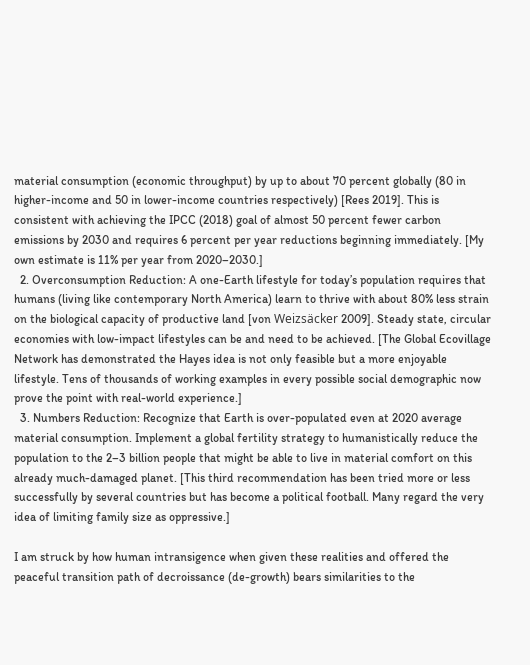material consumption (economic throughput) by up to about 70 percent globally (80 in higher-income and 50 in lower-income countries respectively) [Rees 2019]. This is consistent with achieving the IPCC (2018) goal of almost 50 percent fewer carbon emissions by 2030 and requires 6 percent per year reductions beginning immediately. [My own estimate is 11% per year from 2020–2030.]
  2. Overconsumption Reduction: A one-Earth lifestyle for today’s population requires that humans (living like contemporary North America) learn to thrive with about 80% less strain on the biological capacity of productive land [von Weizsäcker 2009]. Steady state, circular economies with low-impact lifestyles can be and need to be achieved. [The Global Ecovillage Network has demonstrated the Hayes idea is not only feasible but a more enjoyable lifestyle. Tens of thousands of working examples in every possible social demographic now prove the point with real-world experience.]
  3. Numbers Reduction: Recognize that Earth is over-populated even at 2020 average material consumption. Implement a global fertility strategy to humanistically reduce the population to the 2–3 billion people that might be able to live in material comfort on this already much-damaged planet. [This third recommendation has been tried more or less successfully by several countries but has become a political football. Many regard the very idea of limiting family size as oppressive.]

I am struck by how human intransigence when given these realities and offered the peaceful transition path of decroissance (de-growth) bears similarities to the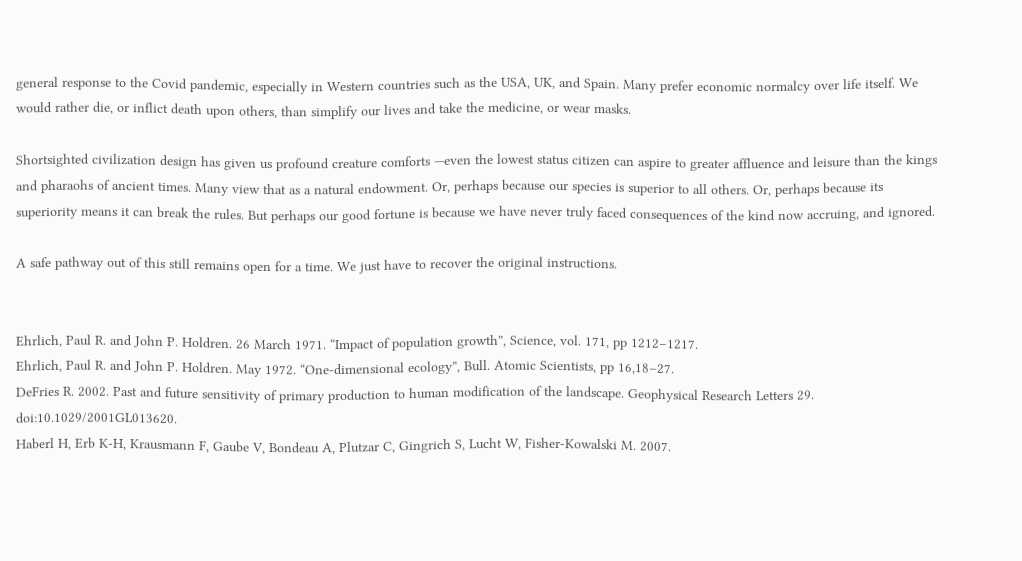general response to the Covid pandemic, especially in Western countries such as the USA, UK, and Spain. Many prefer economic normalcy over life itself. We would rather die, or inflict death upon others, than simplify our lives and take the medicine, or wear masks.

Shortsighted civilization design has given us profound creature comforts —even the lowest status citizen can aspire to greater affluence and leisure than the kings and pharaohs of ancient times. Many view that as a natural endowment. Or, perhaps because our species is superior to all others. Or, perhaps because its superiority means it can break the rules. But perhaps our good fortune is because we have never truly faced consequences of the kind now accruing, and ignored.

A safe pathway out of this still remains open for a time. We just have to recover the original instructions.


Ehrlich, Paul R. and John P. Holdren. 26 March 1971. “Impact of population growth”, Science, vol. 171, pp 1212–1217.
Ehrlich, Paul R. and John P. Holdren. May 1972. “One-dimensional ecology”, Bull. Atomic Scientists, pp 16,18–27.
DeFries R. 2002. Past and future sensitivity of primary production to human modification of the landscape. Geophysical Research Letters 29. doi:10.1029/2001GL013620.
Haberl H, Erb K-H, Krausmann F, Gaube V, Bondeau A, Plutzar C, Gingrich S, Lucht W, Fisher-Kowalski M. 2007.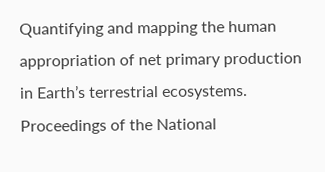Quantifying and mapping the human appropriation of net primary production in Earth’s terrestrial ecosystems. Proceedings of the National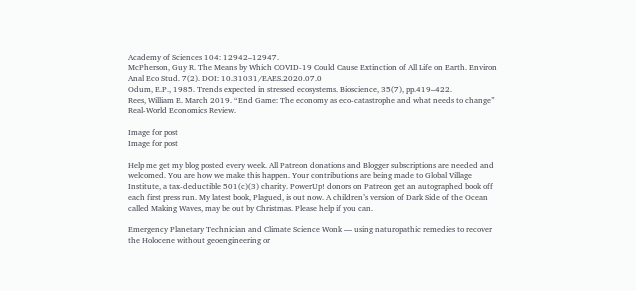Academy of Sciences 104: 12942–12947.
McPherson, Guy R. The Means by Which COVID-19 Could Cause Extinction of All Life on Earth. Environ Anal Eco Stud. 7(2). DOI: 10.31031/EAES.2020.07.0
Odum, E.P., 1985. Trends expected in stressed ecosystems. Bioscience, 35(7), pp.419–422.
Rees, William E. March 2019. “End Game: The economy as eco-catastrophe and what needs to change” Real-World Economics Review.

Image for post
Image for post

Help me get my blog posted every week. All Patreon donations and Blogger subscriptions are needed and welcomed. You are how we make this happen. Your contributions are being made to Global Village Institute, a tax-deductible 501(c)(3) charity. PowerUp! donors on Patreon get an autographed book off each first press run. My latest book, Plagued, is out now. A children’s version of Dark Side of the Ocean called Making Waves, may be out by Christmas. Please help if you can.

Emergency Planetary Technician and Climate Science Wonk — using naturopathic remedies to recover the Holocene without geoengineering or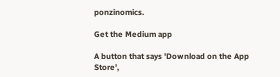ponzinomics.

Get the Medium app

A button that says 'Download on the App Store',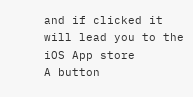and if clicked it will lead you to the iOS App store
A button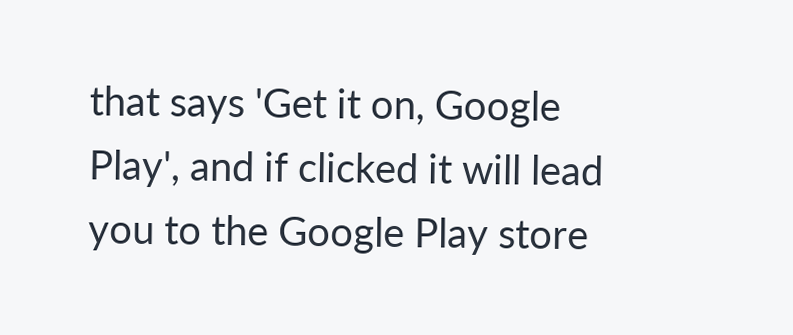that says 'Get it on, Google Play', and if clicked it will lead you to the Google Play store